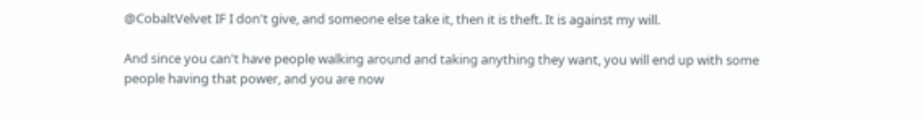@CobaltVelvet IF I don't give, and someone else take it, then it is theft. It is against my will.

And since you can't have people walking around and taking anything they want, you will end up with some people having that power, and you are now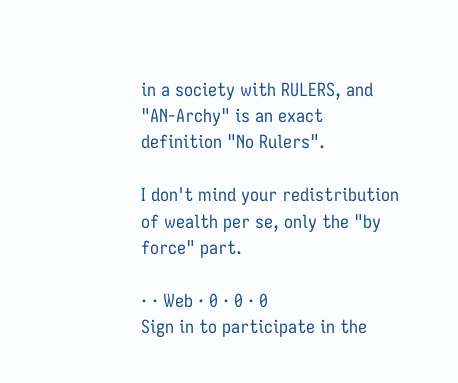in a society with RULERS, and "AN-Archy" is an exact definition "No Rulers".

I don't mind your redistribution of wealth per se, only the "by force" part.

· · Web · 0 · 0 · 0
Sign in to participate in the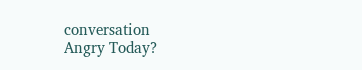conversation
Angry Today?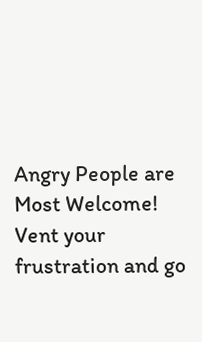Angry People are Most Welcome! Vent your frustration and go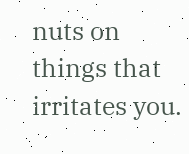nuts on things that irritates you.